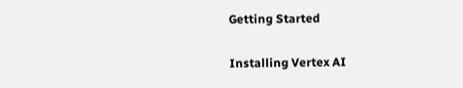Getting Started

Installing Vertex AI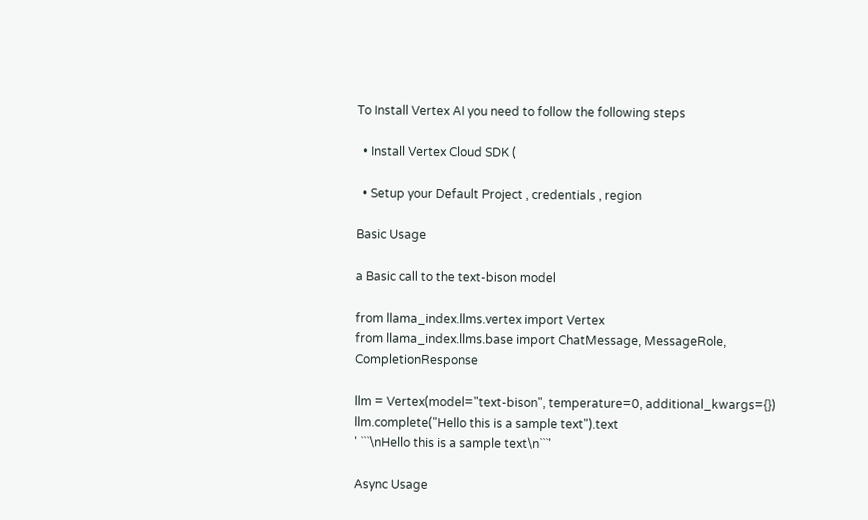To Install Vertex AI you need to follow the following steps

  • Install Vertex Cloud SDK (

  • Setup your Default Project , credentials , region

Basic Usage

a Basic call to the text-bison model

from llama_index.llms.vertex import Vertex
from llama_index.llms.base import ChatMessage, MessageRole, CompletionResponse

llm = Vertex(model="text-bison", temperature=0, additional_kwargs={})
llm.complete("Hello this is a sample text").text
' ```\nHello this is a sample text\n```'

Async Usage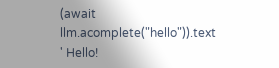(await llm.acomplete("hello")).text
' Hello!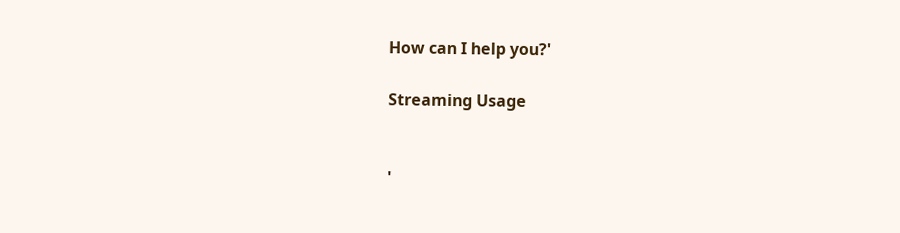How can I help you?'

Streaming Usage


'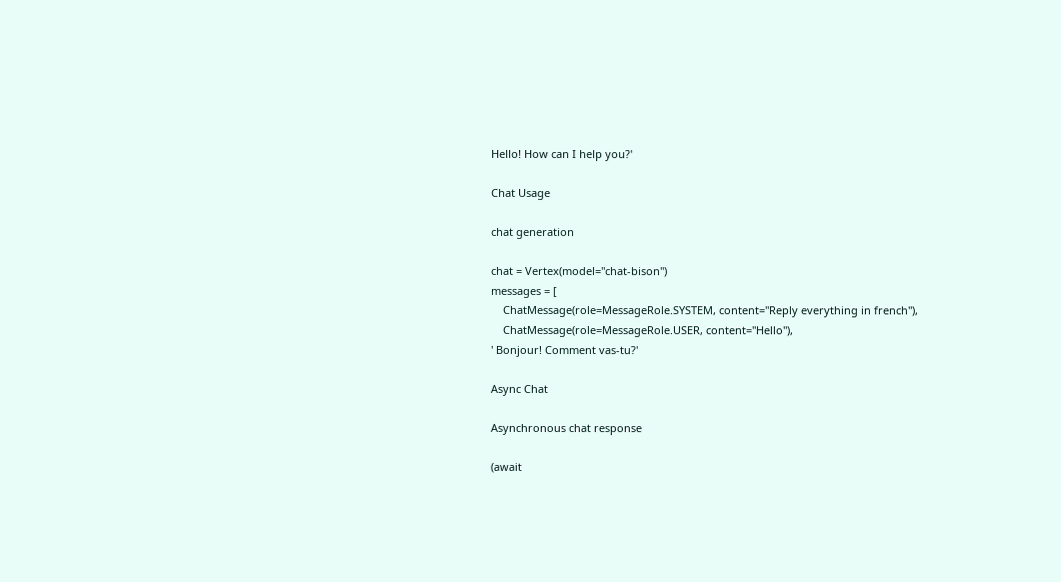Hello! How can I help you?'

Chat Usage

chat generation

chat = Vertex(model="chat-bison")
messages = [
    ChatMessage(role=MessageRole.SYSTEM, content="Reply everything in french"),
    ChatMessage(role=MessageRole.USER, content="Hello"),
' Bonjour! Comment vas-tu?'

Async Chat

Asynchronous chat response

(await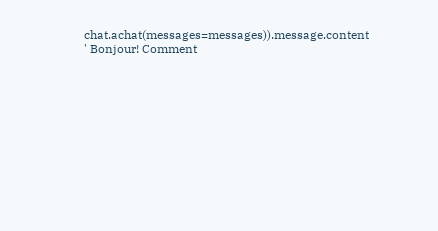chat.achat(messages=messages)).message.content
' Bonjour! Comment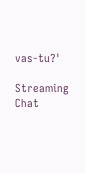vas-tu?'

Streaming Chat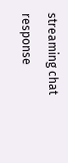streaming chat response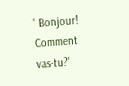' Bonjour! Comment vas-tu?'